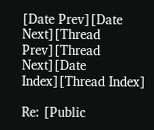[Date Prev][Date Next][Thread Prev][Thread Next][Date Index][Thread Index]

Re: [Public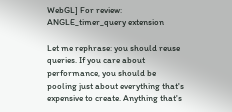WebGL] For review: ANGLE_timer_query extension

Let me rephrase: you should reuse queries. If you care about performance, you should be pooling just about everything that's expensive to create. Anything that's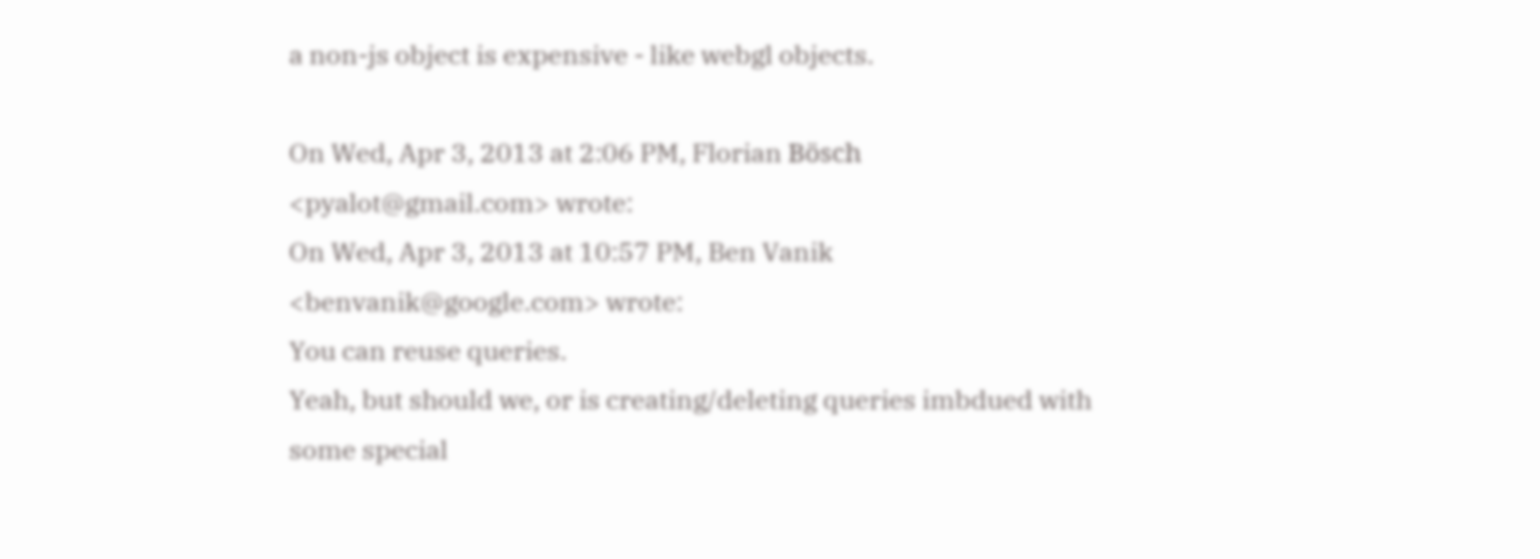a non-js object is expensive - like webgl objects.

On Wed, Apr 3, 2013 at 2:06 PM, Florian Bösch <pyalot@gmail.com> wrote:
On Wed, Apr 3, 2013 at 10:57 PM, Ben Vanik <benvanik@google.com> wrote:
You can reuse queries.
Yeah, but should we, or is creating/deleting queries imbdued with some special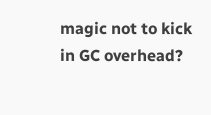magic not to kick in GC overhead?